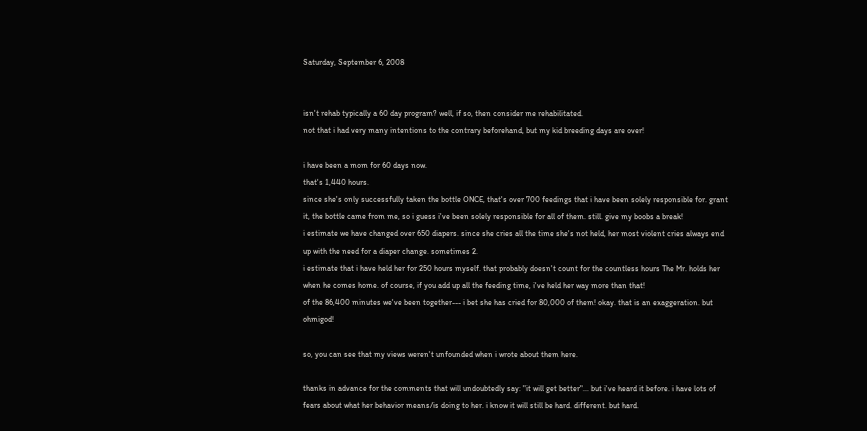Saturday, September 6, 2008


isn't rehab typically a 60 day program? well, if so, then consider me rehabilitated.
not that i had very many intentions to the contrary beforehand, but my kid breeding days are over!

i have been a mom for 60 days now.
that's 1,440 hours.
since she's only successfully taken the bottle ONCE, that's over 700 feedings that i have been solely responsible for. grant it, the bottle came from me, so i guess i've been solely responsible for all of them. still. give my boobs a break!
i estimate we have changed over 650 diapers. since she cries all the time she's not held, her most violent cries always end up with the need for a diaper change. sometimes 2.
i estimate that i have held her for 250 hours myself. that probably doesn't count for the countless hours The Mr. holds her when he comes home. of course, if you add up all the feeding time, i've held her way more than that!
of the 86,400 minutes we've been together--- i bet she has cried for 80,000 of them! okay. that is an exaggeration. but ohmigod!

so, you can see that my views weren't unfounded when i wrote about them here.

thanks in advance for the comments that will undoubtedly say: "it will get better"... but i've heard it before. i have lots of fears about what her behavior means/is doing to her. i know it will still be hard. different. but hard.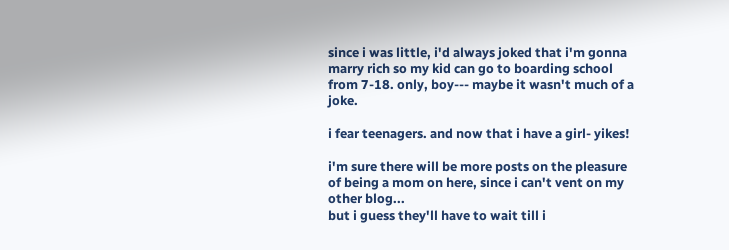since i was little, i'd always joked that i'm gonna marry rich so my kid can go to boarding school from 7-18. only, boy--- maybe it wasn't much of a joke.

i fear teenagers. and now that i have a girl- yikes!

i'm sure there will be more posts on the pleasure of being a mom on here, since i can't vent on my other blog...
but i guess they'll have to wait till i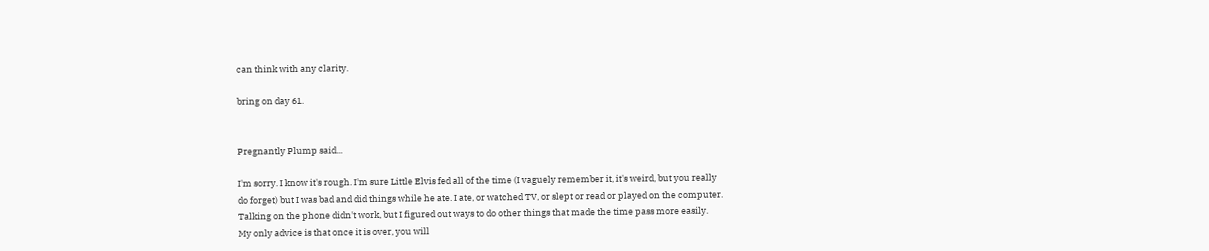can think with any clarity.

bring on day 61.


Pregnantly Plump said...

I'm sorry. I know it's rough. I'm sure Little Elvis fed all of the time (I vaguely remember it, it's weird, but you really do forget) but I was bad and did things while he ate. I ate, or watched TV, or slept or read or played on the computer. Talking on the phone didn't work, but I figured out ways to do other things that made the time pass more easily.
My only advice is that once it is over, you will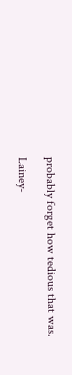probably forget how tedious that was.

Lainey-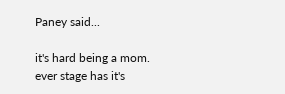Paney said...

it's hard being a mom.
ever stage has it's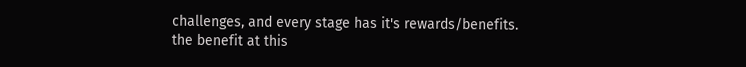challenges, and every stage has it's rewards/benefits.
the benefit at this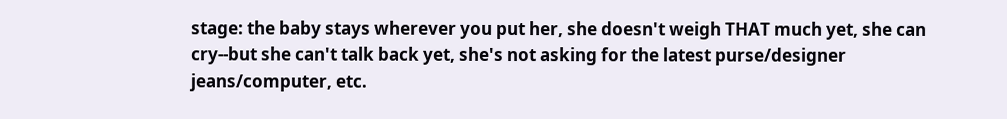stage: the baby stays wherever you put her, she doesn't weigh THAT much yet, she can cry--but she can't talk back yet, she's not asking for the latest purse/designer jeans/computer, etc.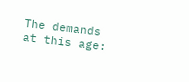The demands at this age: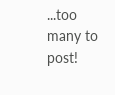...too many to post!